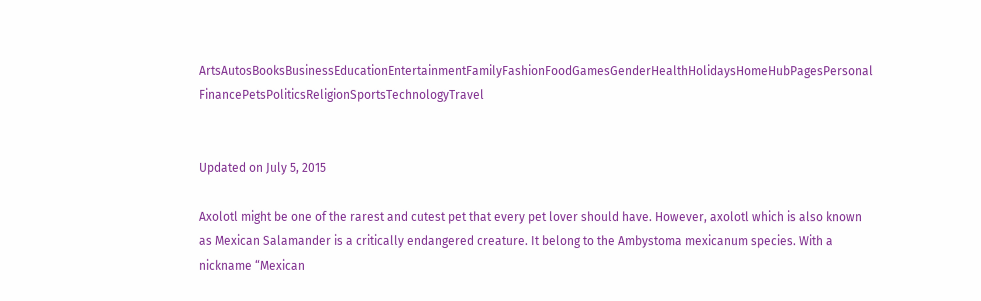ArtsAutosBooksBusinessEducationEntertainmentFamilyFashionFoodGamesGenderHealthHolidaysHomeHubPagesPersonal FinancePetsPoliticsReligionSportsTechnologyTravel


Updated on July 5, 2015

Axolotl might be one of the rarest and cutest pet that every pet lover should have. However, axolotl which is also known as Mexican Salamander is a critically endangered creature. It belong to the Ambystoma mexicanum species. With a nickname “Mexican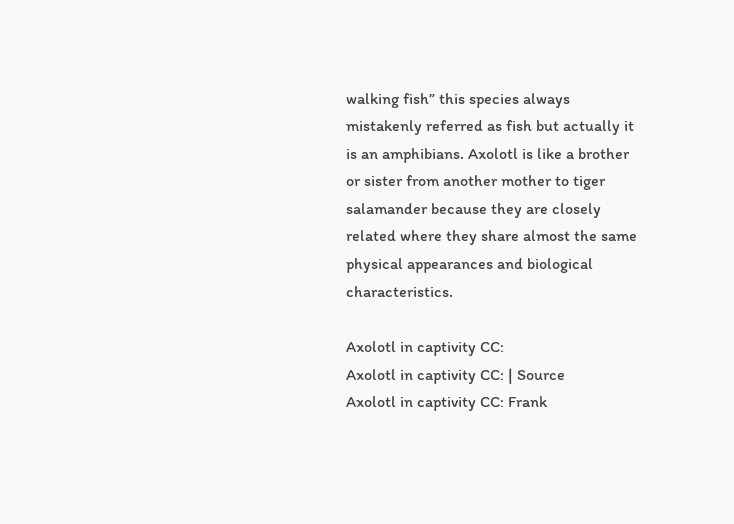walking fish” this species always mistakenly referred as fish but actually it is an amphibians. Axolotl is like a brother or sister from another mother to tiger salamander because they are closely related where they share almost the same physical appearances and biological characteristics.

Axolotl in captivity CC:
Axolotl in captivity CC: | Source
Axolotl in captivity CC: Frank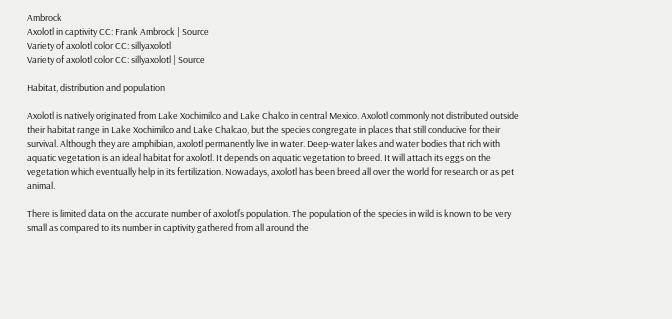Ambrock
Axolotl in captivity CC: Frank Ambrock | Source
Variety of axolotl color CC: sillyaxolotl
Variety of axolotl color CC: sillyaxolotl | Source

Habitat, distribution and population

Axolotl is natively originated from Lake Xochimilco and Lake Chalco in central Mexico. Axolotl commonly not distributed outside their habitat range in Lake Xochimilco and Lake Chalcao, but the species congregate in places that still conducive for their survival. Although they are amphibian, axolotl permanently live in water. Deep-water lakes and water bodies that rich with aquatic vegetation is an ideal habitat for axolotl. It depends on aquatic vegetation to breed. It will attach its eggs on the vegetation which eventually help in its fertilization. Nowadays, axolotl has been breed all over the world for research or as pet animal.

There is limited data on the accurate number of axolotl’s population. The population of the species in wild is known to be very small as compared to its number in captivity gathered from all around the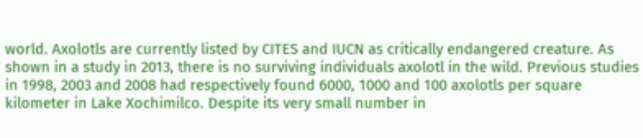world. Axolotls are currently listed by CITES and IUCN as critically endangered creature. As shown in a study in 2013, there is no surviving individuals axolotl in the wild. Previous studies in 1998, 2003 and 2008 had respectively found 6000, 1000 and 100 axolotls per square kilometer in Lake Xochimilco. Despite its very small number in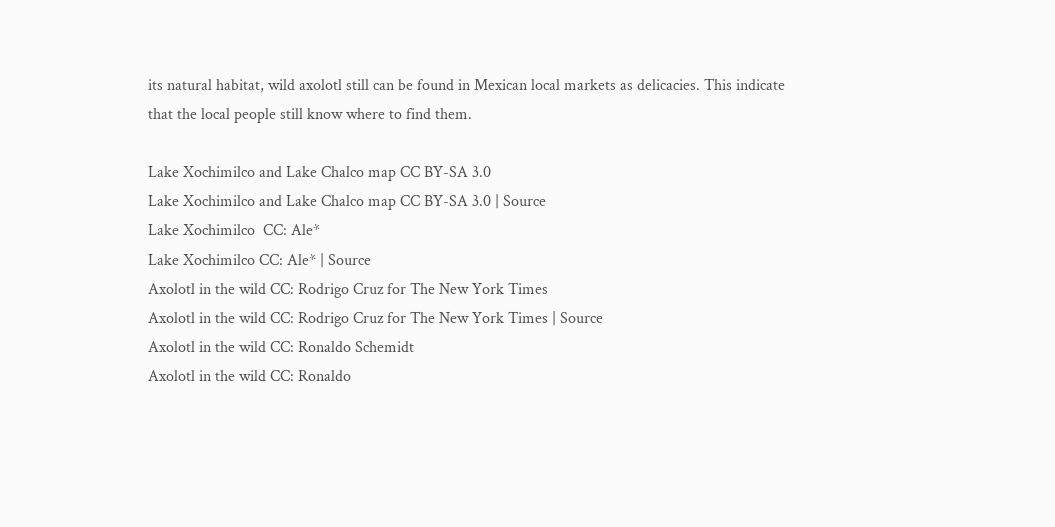its natural habitat, wild axolotl still can be found in Mexican local markets as delicacies. This indicate that the local people still know where to find them.

Lake Xochimilco and Lake Chalco map CC BY-SA 3.0
Lake Xochimilco and Lake Chalco map CC BY-SA 3.0 | Source
Lake Xochimilco  CC: Ale*
Lake Xochimilco CC: Ale* | Source
Axolotl in the wild CC: Rodrigo Cruz for The New York Times
Axolotl in the wild CC: Rodrigo Cruz for The New York Times | Source
Axolotl in the wild CC: Ronaldo Schemidt
Axolotl in the wild CC: Ronaldo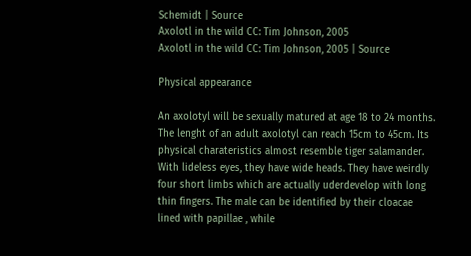Schemidt | Source
Axolotl in the wild CC: Tim Johnson, 2005
Axolotl in the wild CC: Tim Johnson, 2005 | Source

Physical appearance

An axolotyl will be sexually matured at age 18 to 24 months. The lenght of an adult axolotyl can reach 15cm to 45cm. Its physical charateristics almost resemble tiger salamander. With lideless eyes, they have wide heads. They have weirdly four short limbs which are actually uderdevelop with long thin fingers. The male can be identified by their cloacae lined with papillae , while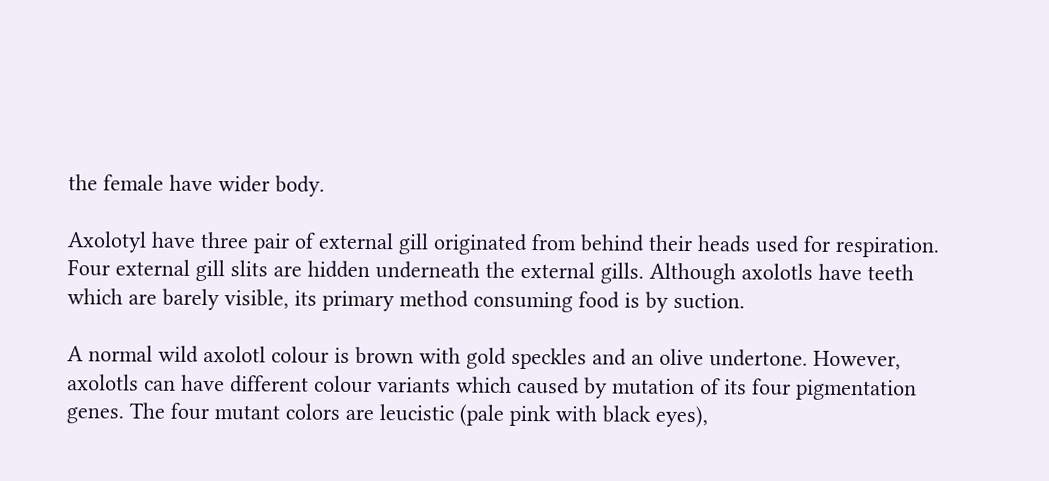the female have wider body.

Axolotyl have three pair of external gill originated from behind their heads used for respiration. Four external gill slits are hidden underneath the external gills. Although axolotls have teeth which are barely visible, its primary method consuming food is by suction.

A normal wild axolotl colour is brown with gold speckles and an olive undertone. However, axolotls can have different colour variants which caused by mutation of its four pigmentation genes. The four mutant colors are leucistic (pale pink with black eyes),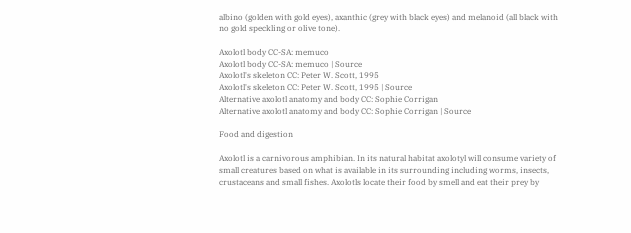albino (golden with gold eyes), axanthic (grey with black eyes) and melanoid (all black with no gold speckling or olive tone).

Axolotl body CC-SA: memuco
Axolotl body CC-SA: memuco | Source
Axolotl's skeleton CC: Peter W. Scott, 1995
Axolotl's skeleton CC: Peter W. Scott, 1995 | Source
Alternative axolotl anatomy and body CC: Sophie Corrigan
Alternative axolotl anatomy and body CC: Sophie Corrigan | Source

Food and digestion

Axolotl is a carnivorous amphibian. In its natural habitat axolotyl will consume variety of small creatures based on what is available in its surrounding including worms, insects, crustaceans and small fishes. Axolotls locate their food by smell and eat their prey by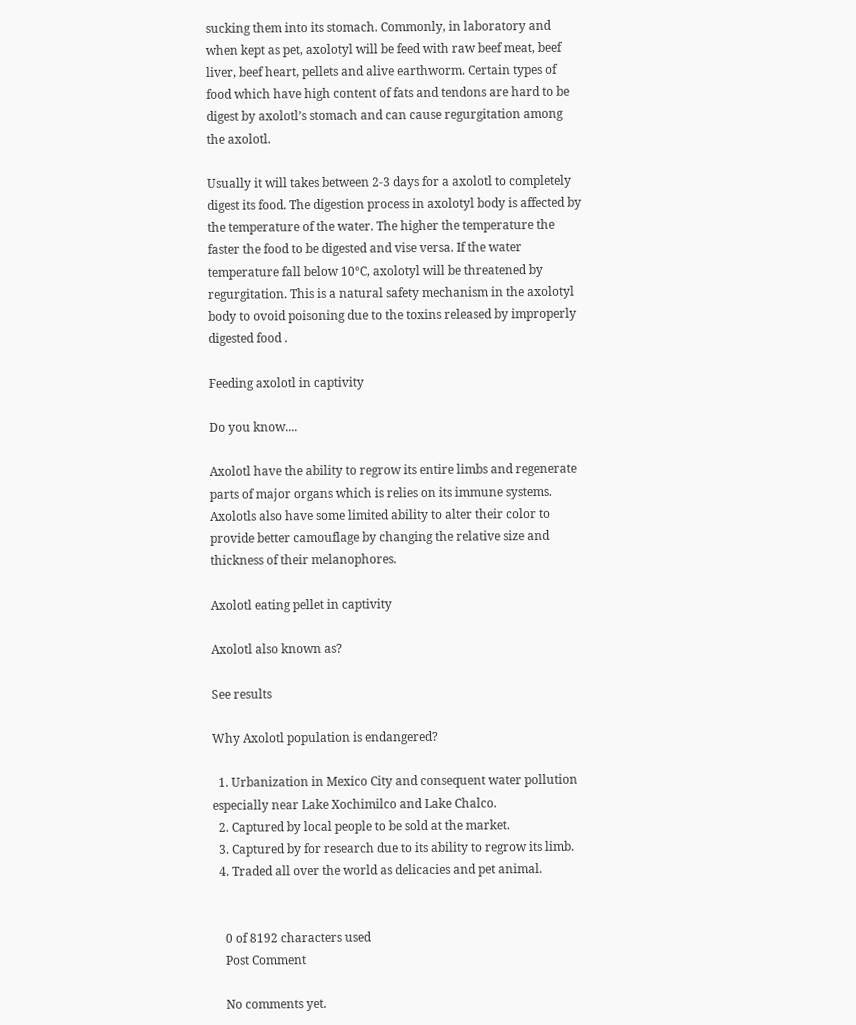sucking them into its stomach. Commonly, in laboratory and when kept as pet, axolotyl will be feed with raw beef meat, beef liver, beef heart, pellets and alive earthworm. Certain types of food which have high content of fats and tendons are hard to be digest by axolotl’s stomach and can cause regurgitation among the axolotl.

Usually it will takes between 2-3 days for a axolotl to completely digest its food. The digestion process in axolotyl body is affected by the temperature of the water. The higher the temperature the faster the food to be digested and vise versa. If the water temperature fall below 10°C, axolotyl will be threatened by regurgitation. This is a natural safety mechanism in the axolotyl body to ovoid poisoning due to the toxins released by improperly digested food .

Feeding axolotl in captivity

Do you know....

Axolotl have the ability to regrow its entire limbs and regenerate parts of major organs which is relies on its immune systems. Axolotls also have some limited ability to alter their color to provide better camouflage by changing the relative size and thickness of their melanophores.

Axolotl eating pellet in captivity

Axolotl also known as?

See results

Why Axolotl population is endangered?

  1. Urbanization in Mexico City and consequent water pollution especially near Lake Xochimilco and Lake Chalco.
  2. Captured by local people to be sold at the market.
  3. Captured by for research due to its ability to regrow its limb.
  4. Traded all over the world as delicacies and pet animal.


    0 of 8192 characters used
    Post Comment

    No comments yet.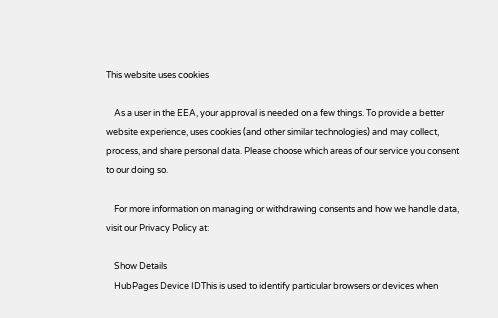This website uses cookies

    As a user in the EEA, your approval is needed on a few things. To provide a better website experience, uses cookies (and other similar technologies) and may collect, process, and share personal data. Please choose which areas of our service you consent to our doing so.

    For more information on managing or withdrawing consents and how we handle data, visit our Privacy Policy at:

    Show Details
    HubPages Device IDThis is used to identify particular browsers or devices when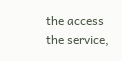the access the service,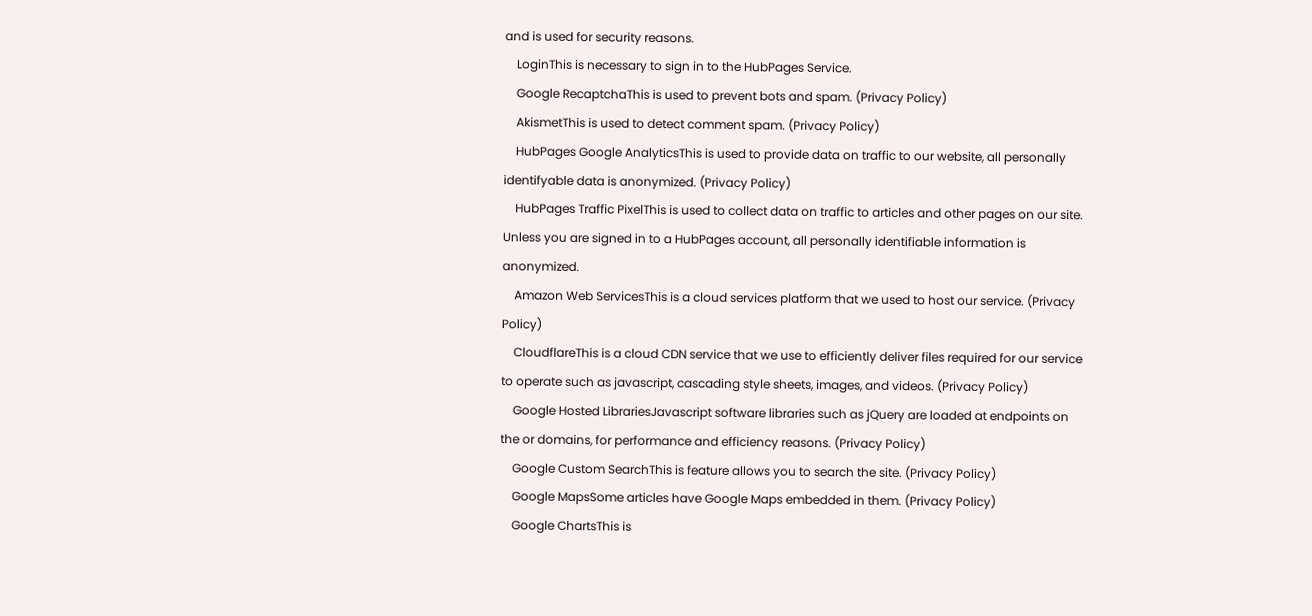and is used for security reasons.
    LoginThis is necessary to sign in to the HubPages Service.
    Google RecaptchaThis is used to prevent bots and spam. (Privacy Policy)
    AkismetThis is used to detect comment spam. (Privacy Policy)
    HubPages Google AnalyticsThis is used to provide data on traffic to our website, all personally identifyable data is anonymized. (Privacy Policy)
    HubPages Traffic PixelThis is used to collect data on traffic to articles and other pages on our site. Unless you are signed in to a HubPages account, all personally identifiable information is anonymized.
    Amazon Web ServicesThis is a cloud services platform that we used to host our service. (Privacy Policy)
    CloudflareThis is a cloud CDN service that we use to efficiently deliver files required for our service to operate such as javascript, cascading style sheets, images, and videos. (Privacy Policy)
    Google Hosted LibrariesJavascript software libraries such as jQuery are loaded at endpoints on the or domains, for performance and efficiency reasons. (Privacy Policy)
    Google Custom SearchThis is feature allows you to search the site. (Privacy Policy)
    Google MapsSome articles have Google Maps embedded in them. (Privacy Policy)
    Google ChartsThis is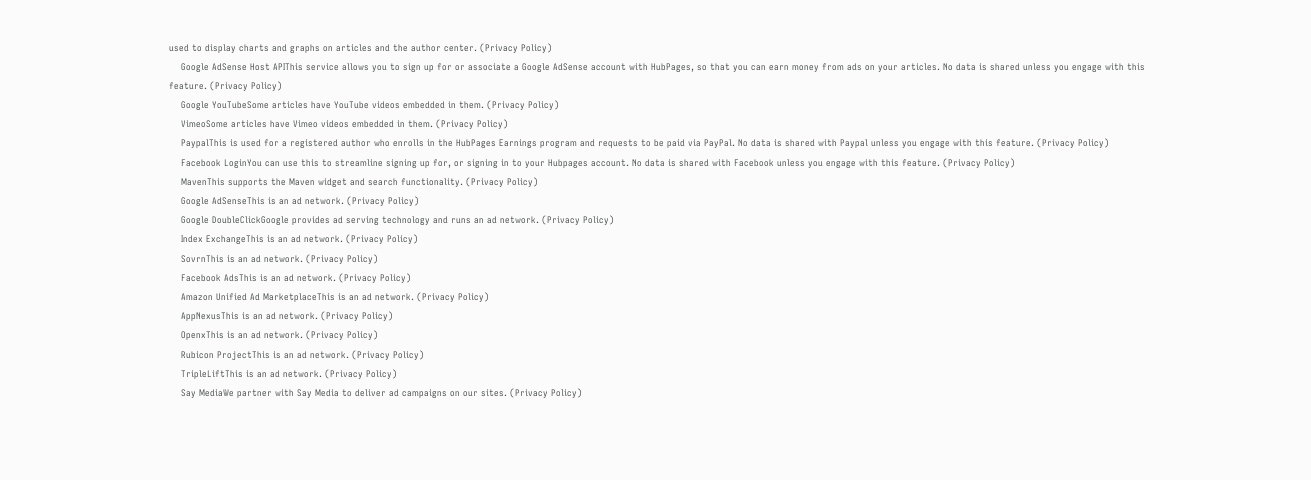used to display charts and graphs on articles and the author center. (Privacy Policy)
    Google AdSense Host APIThis service allows you to sign up for or associate a Google AdSense account with HubPages, so that you can earn money from ads on your articles. No data is shared unless you engage with this feature. (Privacy Policy)
    Google YouTubeSome articles have YouTube videos embedded in them. (Privacy Policy)
    VimeoSome articles have Vimeo videos embedded in them. (Privacy Policy)
    PaypalThis is used for a registered author who enrolls in the HubPages Earnings program and requests to be paid via PayPal. No data is shared with Paypal unless you engage with this feature. (Privacy Policy)
    Facebook LoginYou can use this to streamline signing up for, or signing in to your Hubpages account. No data is shared with Facebook unless you engage with this feature. (Privacy Policy)
    MavenThis supports the Maven widget and search functionality. (Privacy Policy)
    Google AdSenseThis is an ad network. (Privacy Policy)
    Google DoubleClickGoogle provides ad serving technology and runs an ad network. (Privacy Policy)
    Index ExchangeThis is an ad network. (Privacy Policy)
    SovrnThis is an ad network. (Privacy Policy)
    Facebook AdsThis is an ad network. (Privacy Policy)
    Amazon Unified Ad MarketplaceThis is an ad network. (Privacy Policy)
    AppNexusThis is an ad network. (Privacy Policy)
    OpenxThis is an ad network. (Privacy Policy)
    Rubicon ProjectThis is an ad network. (Privacy Policy)
    TripleLiftThis is an ad network. (Privacy Policy)
    Say MediaWe partner with Say Media to deliver ad campaigns on our sites. (Privacy Policy)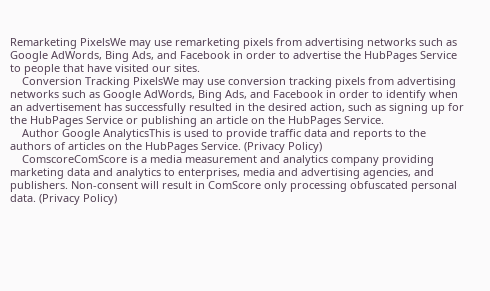Remarketing PixelsWe may use remarketing pixels from advertising networks such as Google AdWords, Bing Ads, and Facebook in order to advertise the HubPages Service to people that have visited our sites.
    Conversion Tracking PixelsWe may use conversion tracking pixels from advertising networks such as Google AdWords, Bing Ads, and Facebook in order to identify when an advertisement has successfully resulted in the desired action, such as signing up for the HubPages Service or publishing an article on the HubPages Service.
    Author Google AnalyticsThis is used to provide traffic data and reports to the authors of articles on the HubPages Service. (Privacy Policy)
    ComscoreComScore is a media measurement and analytics company providing marketing data and analytics to enterprises, media and advertising agencies, and publishers. Non-consent will result in ComScore only processing obfuscated personal data. (Privacy Policy)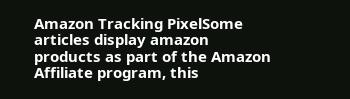Amazon Tracking PixelSome articles display amazon products as part of the Amazon Affiliate program, this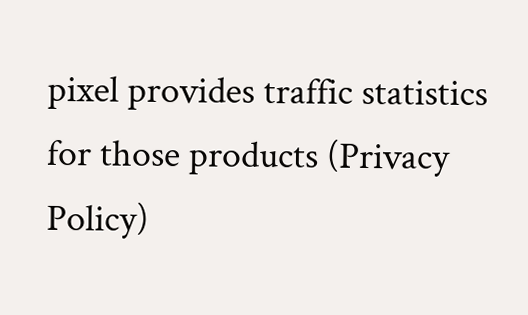pixel provides traffic statistics for those products (Privacy Policy)